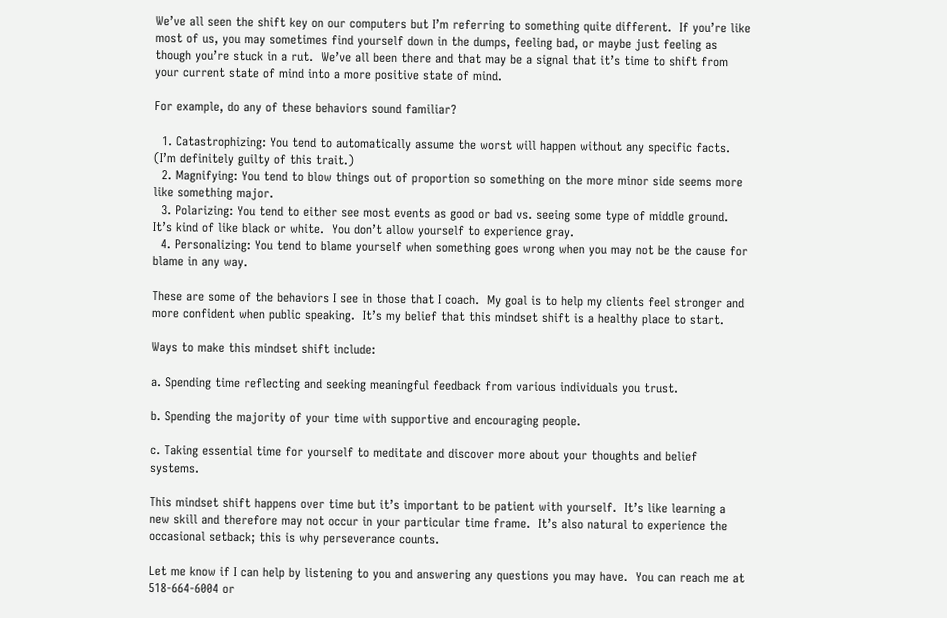We’ve all seen the shift key on our computers but I’m referring to something quite different.  If you’re like most of us, you may sometimes find yourself down in the dumps, feeling bad, or maybe just feeling as though you’re stuck in a rut.  We’ve all been there and that may be a signal that it’s time to shift from your current state of mind into a more positive state of mind.

For example, do any of these behaviors sound familiar?

  1. Catastrophizing: You tend to automatically assume the worst will happen without any specific facts. (I’m definitely guilty of this trait.)
  2. Magnifying: You tend to blow things out of proportion so something on the more minor side seems more like something major.
  3. Polarizing: You tend to either see most events as good or bad vs. seeing some type of middle ground.  It’s kind of like black or white.  You don’t allow yourself to experience gray.
  4. Personalizing: You tend to blame yourself when something goes wrong when you may not be the cause for blame in any way.

These are some of the behaviors I see in those that I coach.  My goal is to help my clients feel stronger and more confident when public speaking.  It’s my belief that this mindset shift is a healthy place to start.

Ways to make this mindset shift include:

a. Spending time reflecting and seeking meaningful feedback from various individuals you trust.

b. Spending the majority of your time with supportive and encouraging people.

c. Taking essential time for yourself to meditate and discover more about your thoughts and belief systems.

This mindset shift happens over time but it’s important to be patient with yourself.  It’s like learning a new skill and therefore may not occur in your particular time frame.  It’s also natural to experience the occasional setback; this is why perseverance counts.

Let me know if I can help by listening to you and answering any questions you may have.  You can reach me at 518-664-6004 or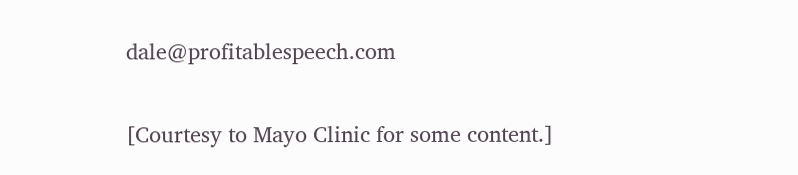dale@profitablespeech.com

[Courtesy to Mayo Clinic for some content.]